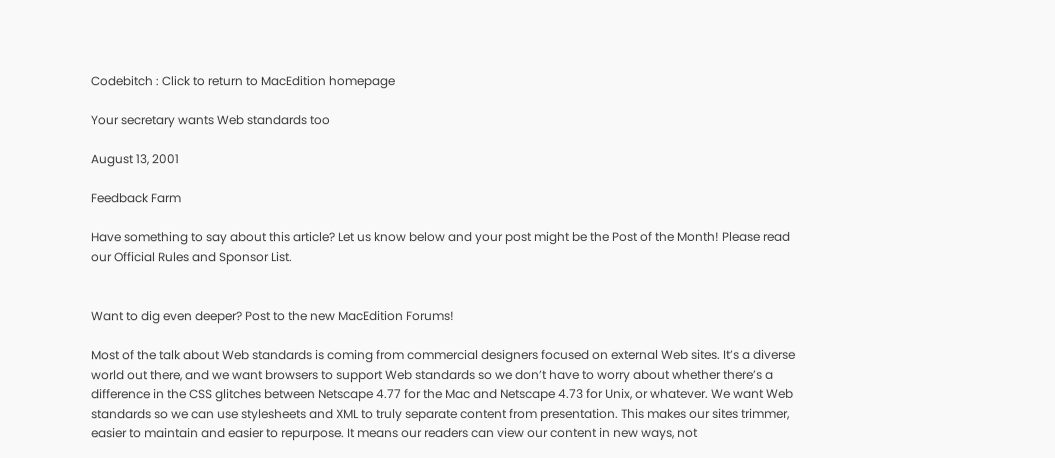Codebitch : Click to return to MacEdition homepage

Your secretary wants Web standards too

August 13, 2001

Feedback Farm

Have something to say about this article? Let us know below and your post might be the Post of the Month! Please read our Official Rules and Sponsor List.


Want to dig even deeper? Post to the new MacEdition Forums!

Most of the talk about Web standards is coming from commercial designers focused on external Web sites. It’s a diverse world out there, and we want browsers to support Web standards so we don’t have to worry about whether there’s a difference in the CSS glitches between Netscape 4.77 for the Mac and Netscape 4.73 for Unix, or whatever. We want Web standards so we can use stylesheets and XML to truly separate content from presentation. This makes our sites trimmer, easier to maintain and easier to repurpose. It means our readers can view our content in new ways, not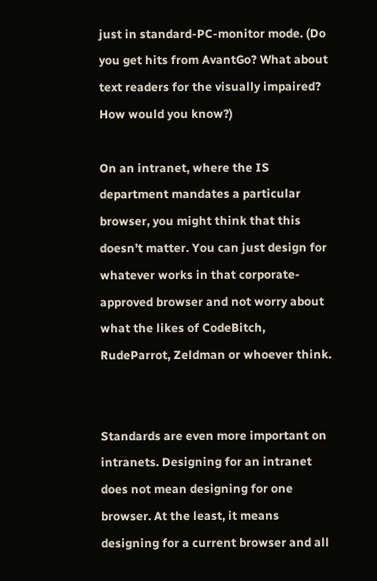just in standard-PC-monitor mode. (Do you get hits from AvantGo? What about text readers for the visually impaired? How would you know?)

On an intranet, where the IS department mandates a particular browser, you might think that this doesn’t matter. You can just design for whatever works in that corporate-approved browser and not worry about what the likes of CodeBitch, RudeParrot, Zeldman or whoever think.


Standards are even more important on intranets. Designing for an intranet does not mean designing for one browser. At the least, it means designing for a current browser and all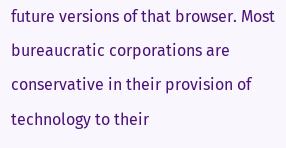future versions of that browser. Most bureaucratic corporations are conservative in their provision of technology to their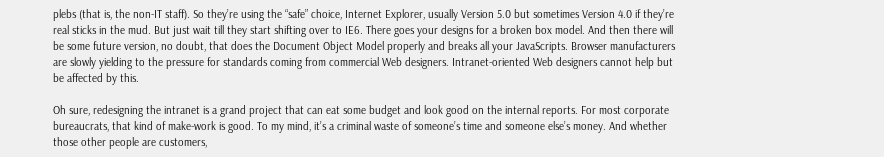plebs (that is, the non-IT staff). So they’re using the “safe” choice, Internet Explorer, usually Version 5.0 but sometimes Version 4.0 if they’re real sticks in the mud. But just wait till they start shifting over to IE6. There goes your designs for a broken box model. And then there will be some future version, no doubt, that does the Document Object Model properly and breaks all your JavaScripts. Browser manufacturers are slowly yielding to the pressure for standards coming from commercial Web designers. Intranet-oriented Web designers cannot help but be affected by this.

Oh sure, redesigning the intranet is a grand project that can eat some budget and look good on the internal reports. For most corporate bureaucrats, that kind of make-work is good. To my mind, it’s a criminal waste of someone’s time and someone else’s money. And whether those other people are customers,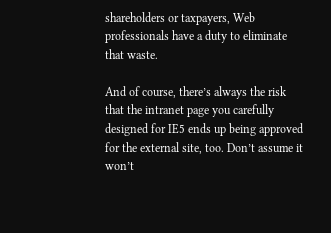shareholders or taxpayers, Web professionals have a duty to eliminate that waste.

And of course, there’s always the risk that the intranet page you carefully designed for IE5 ends up being approved for the external site, too. Don’t assume it won’t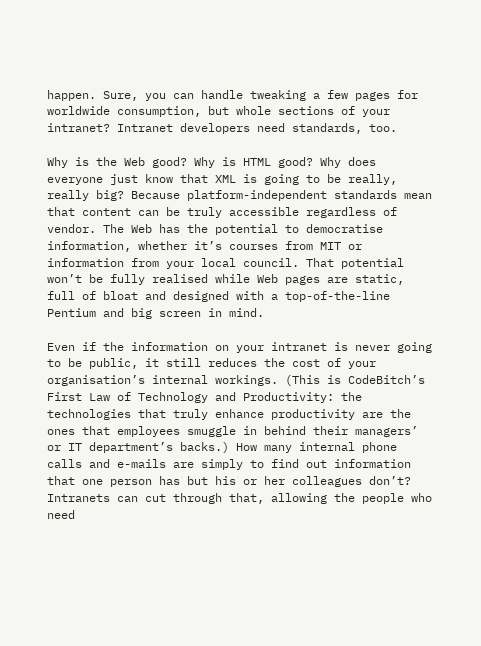happen. Sure, you can handle tweaking a few pages for worldwide consumption, but whole sections of your intranet? Intranet developers need standards, too.

Why is the Web good? Why is HTML good? Why does everyone just know that XML is going to be really, really big? Because platform-independent standards mean that content can be truly accessible regardless of vendor. The Web has the potential to democratise information, whether it’s courses from MIT or information from your local council. That potential won’t be fully realised while Web pages are static, full of bloat and designed with a top-of-the-line Pentium and big screen in mind.

Even if the information on your intranet is never going to be public, it still reduces the cost of your organisation’s internal workings. (This is CodeBitch’s First Law of Technology and Productivity: the technologies that truly enhance productivity are the ones that employees smuggle in behind their managers’ or IT department’s backs.) How many internal phone calls and e-mails are simply to find out information that one person has but his or her colleagues don’t? Intranets can cut through that, allowing the people who need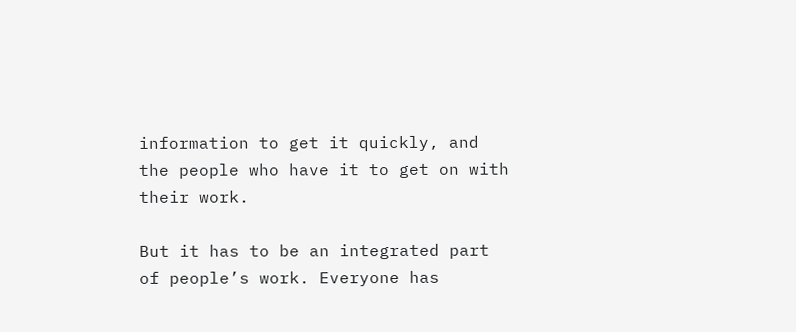information to get it quickly, and the people who have it to get on with their work.

But it has to be an integrated part of people’s work. Everyone has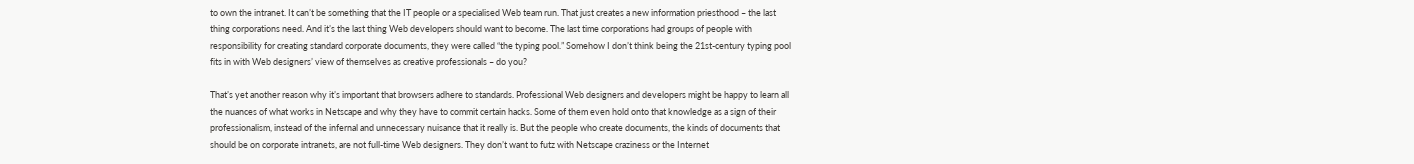to own the intranet. It can’t be something that the IT people or a specialised Web team run. That just creates a new information priesthood – the last thing corporations need. And it’s the last thing Web developers should want to become. The last time corporations had groups of people with responsibility for creating standard corporate documents, they were called “the typing pool.” Somehow I don’t think being the 21st-century typing pool fits in with Web designers’ view of themselves as creative professionals – do you?

That’s yet another reason why it’s important that browsers adhere to standards. Professional Web designers and developers might be happy to learn all the nuances of what works in Netscape and why they have to commit certain hacks. Some of them even hold onto that knowledge as a sign of their professionalism, instead of the infernal and unnecessary nuisance that it really is. But the people who create documents, the kinds of documents that should be on corporate intranets, are not full-time Web designers. They don’t want to futz with Netscape craziness or the Internet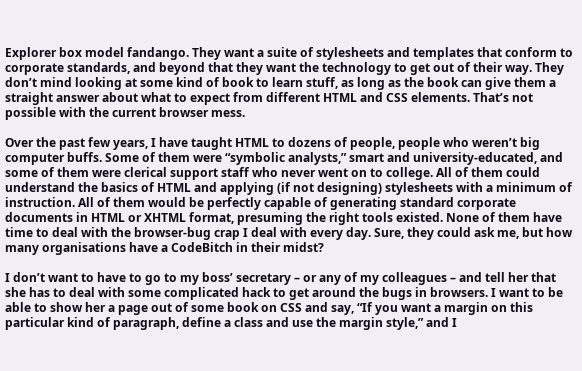Explorer box model fandango. They want a suite of stylesheets and templates that conform to corporate standards, and beyond that they want the technology to get out of their way. They don’t mind looking at some kind of book to learn stuff, as long as the book can give them a straight answer about what to expect from different HTML and CSS elements. That’s not possible with the current browser mess.

Over the past few years, I have taught HTML to dozens of people, people who weren’t big computer buffs. Some of them were “symbolic analysts,” smart and university-educated, and some of them were clerical support staff who never went on to college. All of them could understand the basics of HTML and applying (if not designing) stylesheets with a minimum of instruction. All of them would be perfectly capable of generating standard corporate documents in HTML or XHTML format, presuming the right tools existed. None of them have time to deal with the browser-bug crap I deal with every day. Sure, they could ask me, but how many organisations have a CodeBitch in their midst?

I don’t want to have to go to my boss’ secretary – or any of my colleagues – and tell her that she has to deal with some complicated hack to get around the bugs in browsers. I want to be able to show her a page out of some book on CSS and say, “If you want a margin on this particular kind of paragraph, define a class and use the margin style,” and I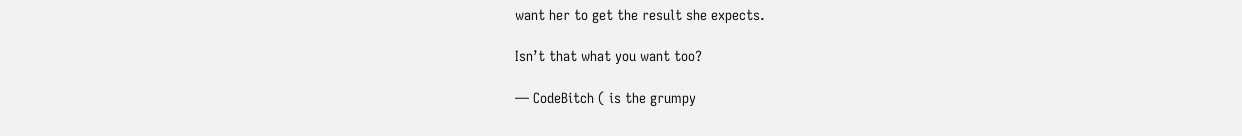want her to get the result she expects.

Isn’t that what you want too?

— CodeBitch ( is the grumpy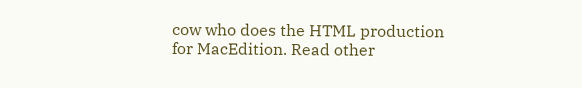cow who does the HTML production for MacEdition. Read other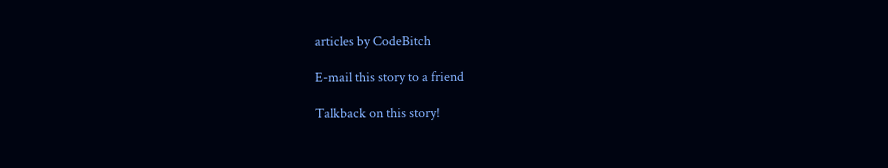articles by CodeBitch

E-mail this story to a friend

Talkback on this story!